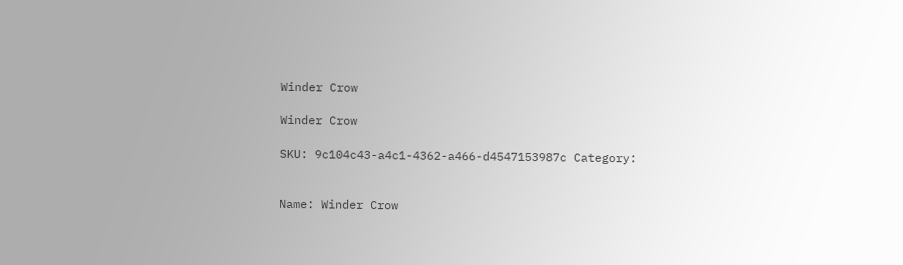Winder Crow

Winder Crow

SKU: 9c104c43-a4c1-4362-a466-d4547153987c Category:


Name: Winder Crow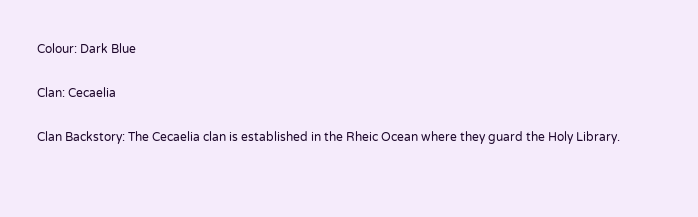Colour: Dark Blue

Clan: Cecaelia

Clan Backstory: The Cecaelia clan is established in the Rheic Ocean where they guard the Holy Library.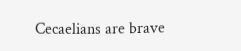Cecaelians are brave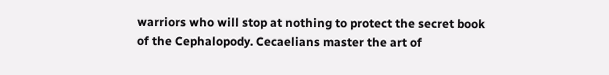warriors who will stop at nothing to protect the secret book of the Cephalopody. Cecaelians master the art of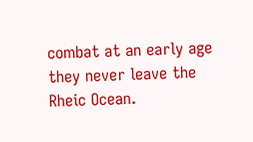combat at an early age they never leave the Rheic Ocean.